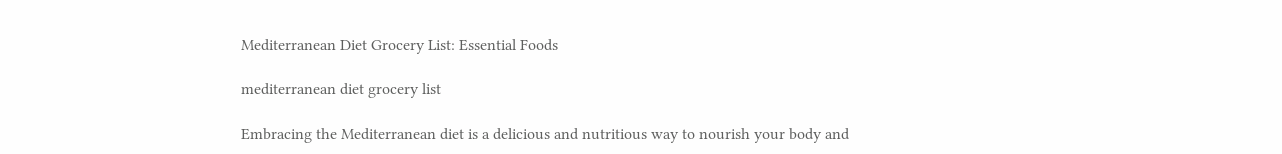Mediterranean Diet Grocery List: Essential Foods

mediterranean diet grocery list

Embracing the Mediterranean diet is a delicious and nutritious way to nourish your body and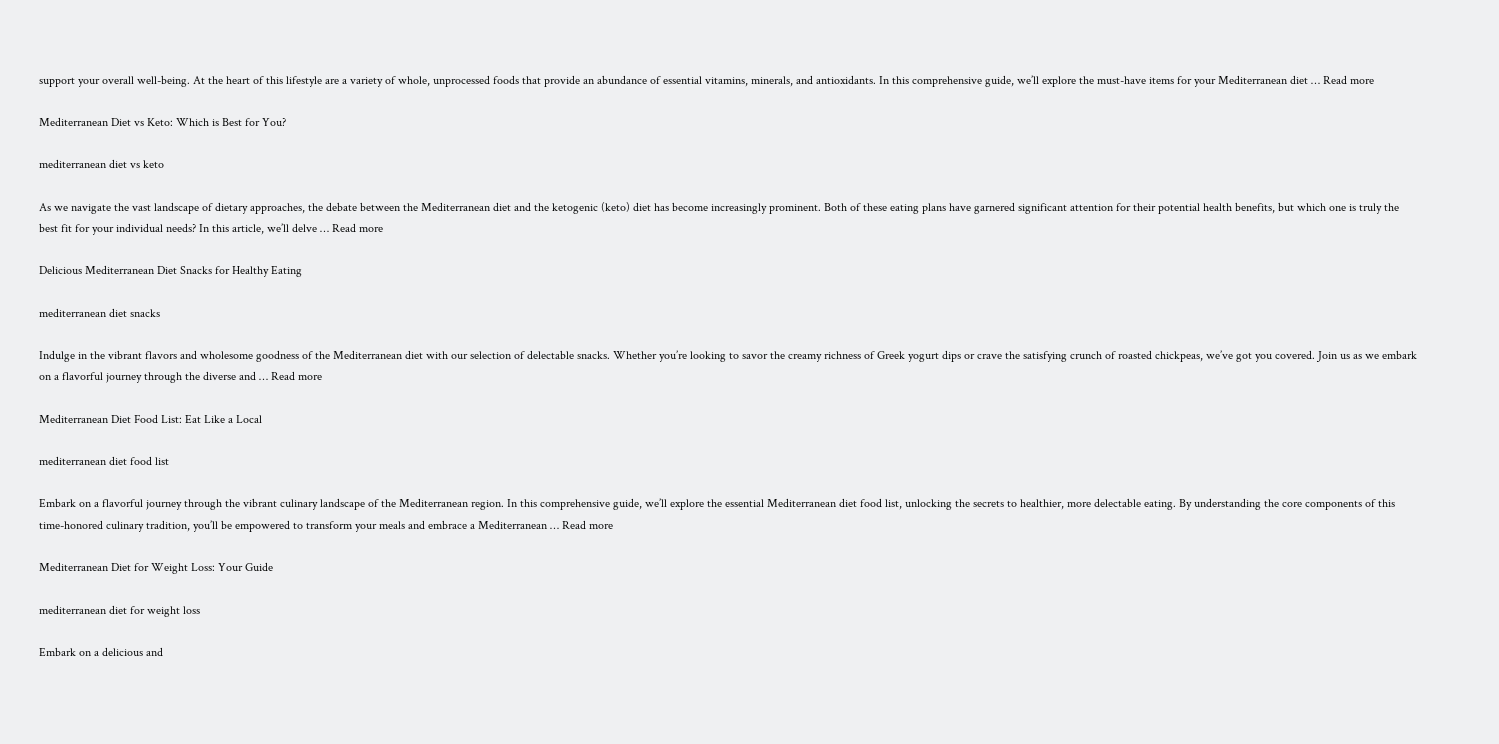support your overall well-being. At the heart of this lifestyle are a variety of whole, unprocessed foods that provide an abundance of essential vitamins, minerals, and antioxidants. In this comprehensive guide, we’ll explore the must-have items for your Mediterranean diet … Read more

Mediterranean Diet vs Keto: Which is Best for You?

mediterranean diet vs keto

As we navigate the vast landscape of dietary approaches, the debate between the Mediterranean diet and the ketogenic (keto) diet has become increasingly prominent. Both of these eating plans have garnered significant attention for their potential health benefits, but which one is truly the best fit for your individual needs? In this article, we’ll delve … Read more

Delicious Mediterranean Diet Snacks for Healthy Eating

mediterranean diet snacks

Indulge in the vibrant flavors and wholesome goodness of the Mediterranean diet with our selection of delectable snacks. Whether you’re looking to savor the creamy richness of Greek yogurt dips or crave the satisfying crunch of roasted chickpeas, we’ve got you covered. Join us as we embark on a flavorful journey through the diverse and … Read more

Mediterranean Diet Food List: Eat Like a Local

mediterranean diet food list

Embark on a flavorful journey through the vibrant culinary landscape of the Mediterranean region. In this comprehensive guide, we’ll explore the essential Mediterranean diet food list, unlocking the secrets to healthier, more delectable eating. By understanding the core components of this time-honored culinary tradition, you’ll be empowered to transform your meals and embrace a Mediterranean … Read more

Mediterranean Diet for Weight Loss: Your Guide

mediterranean diet for weight loss

Embark on a delicious and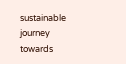sustainable journey towards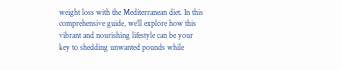weight loss with the Mediterranean diet. In this comprehensive guide, we’ll explore how this vibrant and nourishing lifestyle can be your key to shedding unwanted pounds while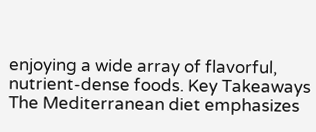enjoying a wide array of flavorful, nutrient-dense foods. Key Takeaways The Mediterranean diet emphasizes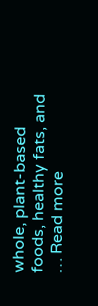whole, plant-based foods, healthy fats, and … Read more